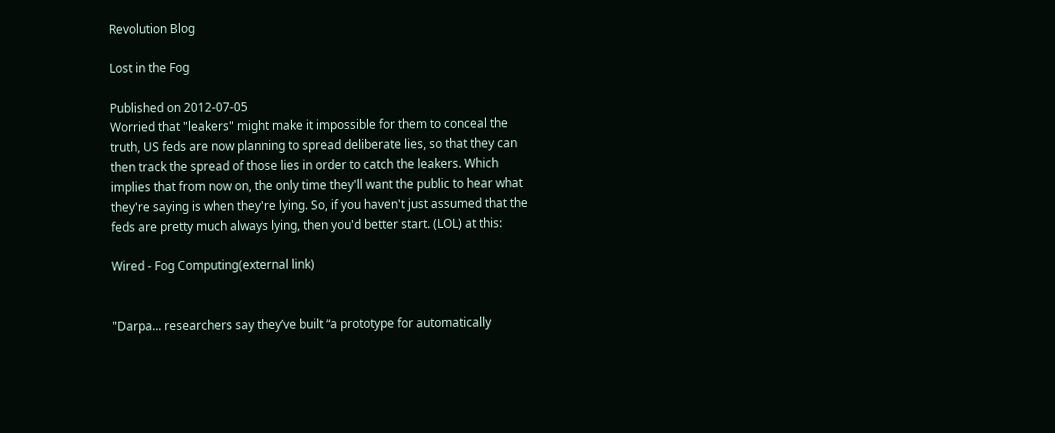Revolution Blog

Lost in the Fog

Published on 2012-07-05
Worried that "leakers" might make it impossible for them to conceal the truth, US feds are now planning to spread deliberate lies, so that they can then track the spread of those lies in order to catch the leakers. Which implies that from now on, the only time they'll want the public to hear what they're saying is when they're lying. So, if you haven't just assumed that the feds are pretty much always lying, then you'd better start. (LOL) at this:

Wired - Fog Computing(external link)


"Darpa... researchers say they’ve built “a prototype for automatically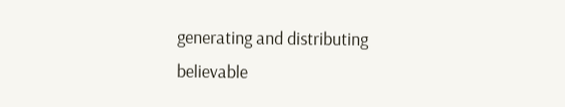generating and distributing believable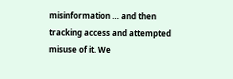misinformation … and then tracking access and attempted misuse of it. We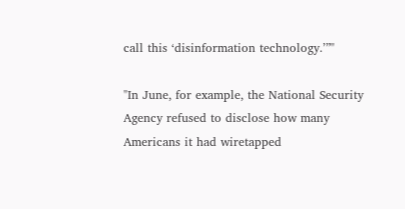call this ‘disinformation technology.’”"

"In June, for example, the National Security Agency refused to disclose how many Americans it had wiretapped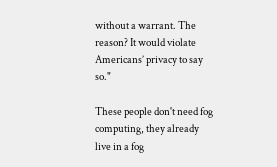without a warrant. The reason? It would violate Americans’ privacy to say so."

These people don't need fog computing, they already live in a fog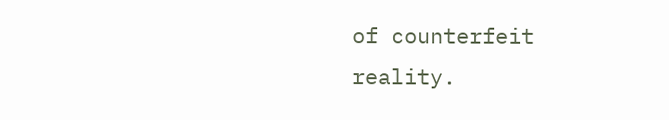of counterfeit reality.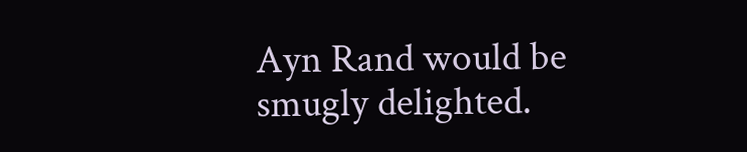Ayn Rand would be smugly delighted.